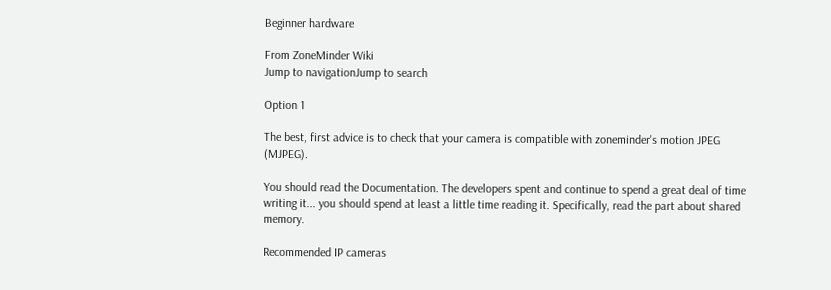Beginner hardware

From ZoneMinder Wiki
Jump to navigationJump to search

Option 1

The best, first advice is to check that your camera is compatible with zoneminder's motion JPEG (MJPEG).

You should read the Documentation. The developers spent and continue to spend a great deal of time writing it... you should spend at least a little time reading it. Specifically, read the part about shared memory.

Recommended IP cameras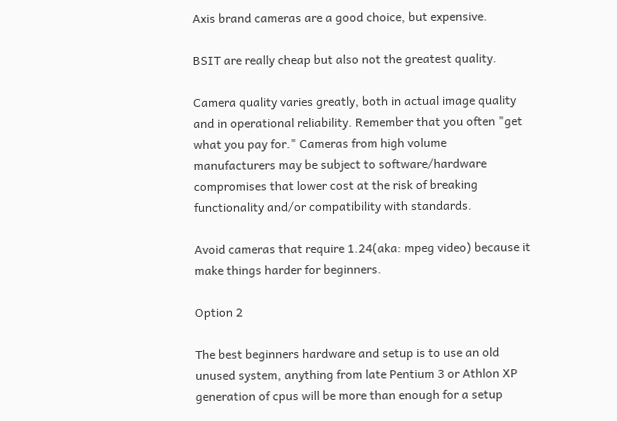Axis brand cameras are a good choice, but expensive.

BSIT are really cheap but also not the greatest quality.

Camera quality varies greatly, both in actual image quality and in operational reliability. Remember that you often "get what you pay for." Cameras from high volume manufacturers may be subject to software/hardware compromises that lower cost at the risk of breaking functionality and/or compatibility with standards.

Avoid cameras that require 1.24(aka: mpeg video) because it make things harder for beginners.

Option 2

The best beginners hardware and setup is to use an old unused system, anything from late Pentium 3 or Athlon XP generation of cpus will be more than enough for a setup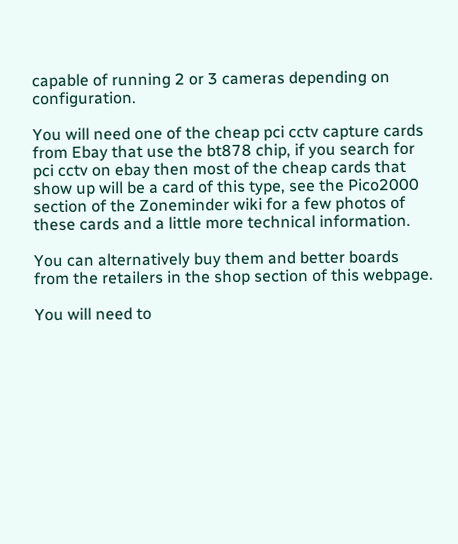capable of running 2 or 3 cameras depending on configuration.

You will need one of the cheap pci cctv capture cards from Ebay that use the bt878 chip, if you search for pci cctv on ebay then most of the cheap cards that show up will be a card of this type, see the Pico2000 section of the Zoneminder wiki for a few photos of these cards and a little more technical information.

You can alternatively buy them and better boards from the retailers in the shop section of this webpage.

You will need to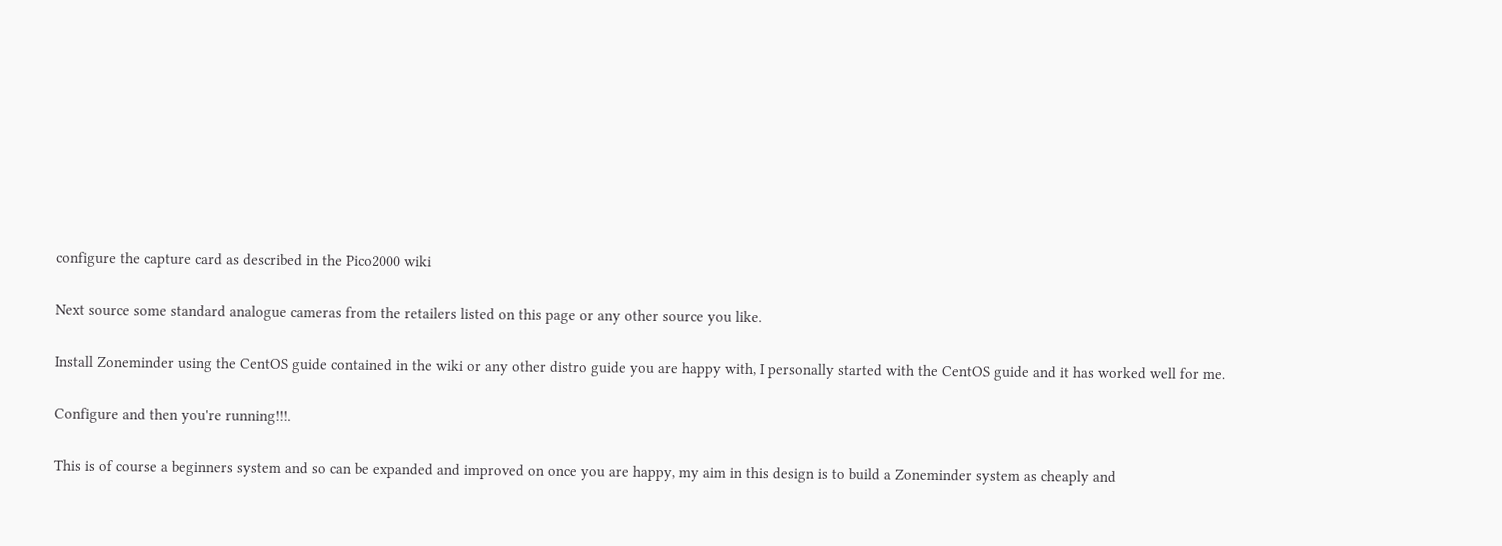configure the capture card as described in the Pico2000 wiki

Next source some standard analogue cameras from the retailers listed on this page or any other source you like.

Install Zoneminder using the CentOS guide contained in the wiki or any other distro guide you are happy with, I personally started with the CentOS guide and it has worked well for me.

Configure and then you're running!!!.

This is of course a beginners system and so can be expanded and improved on once you are happy, my aim in this design is to build a Zoneminder system as cheaply and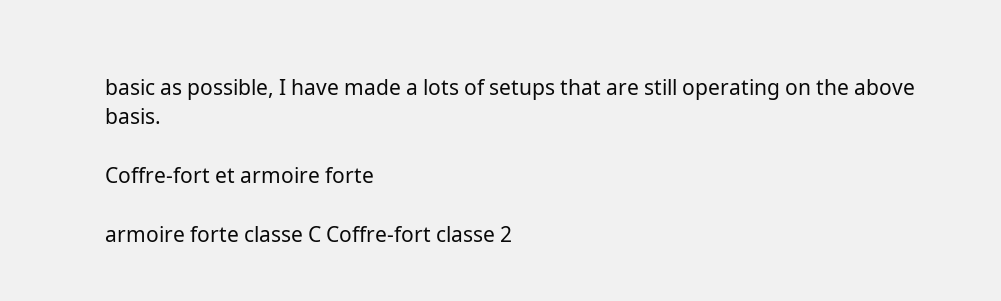basic as possible, I have made a lots of setups that are still operating on the above basis.

Coffre-fort et armoire forte

armoire forte classe C Coffre-fort classe 2